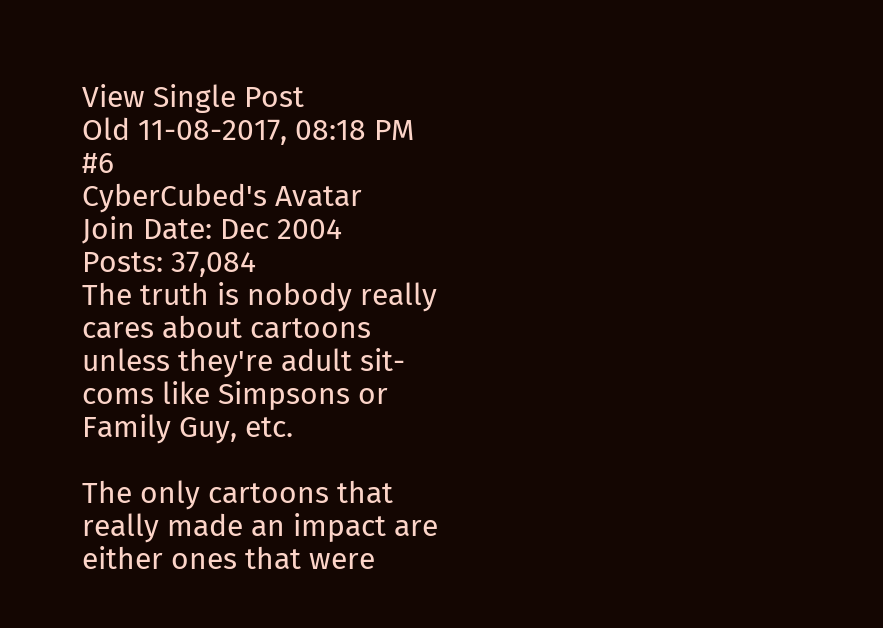View Single Post
Old 11-08-2017, 08:18 PM   #6
CyberCubed's Avatar
Join Date: Dec 2004
Posts: 37,084
The truth is nobody really cares about cartoons unless they're adult sit-coms like Simpsons or Family Guy, etc.

The only cartoons that really made an impact are either ones that were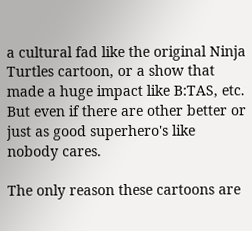a cultural fad like the original Ninja Turtles cartoon, or a show that made a huge impact like B:TAS, etc. But even if there are other better or just as good superhero's like nobody cares.

The only reason these cartoons are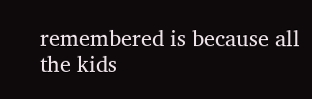remembered is because all the kids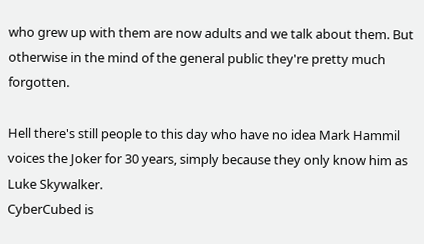who grew up with them are now adults and we talk about them. But otherwise in the mind of the general public they're pretty much forgotten.

Hell there's still people to this day who have no idea Mark Hammil voices the Joker for 30 years, simply because they only know him as Luke Skywalker.
CyberCubed is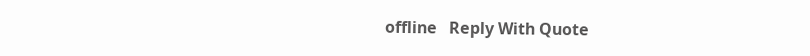offline   Reply With Quote